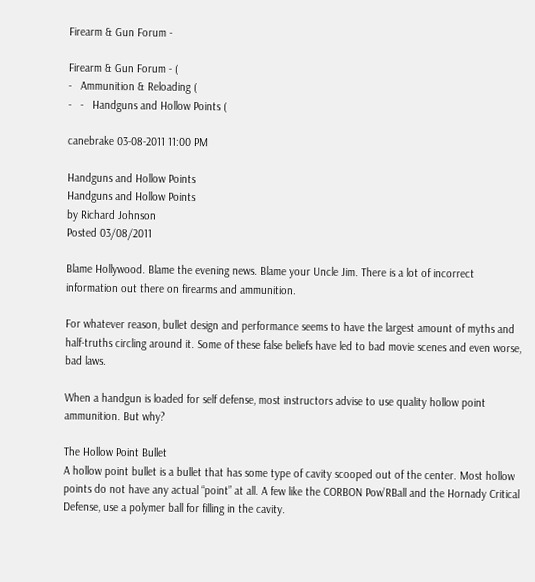Firearm & Gun Forum -

Firearm & Gun Forum - (
-   Ammunition & Reloading (
-   -   Handguns and Hollow Points (

canebrake 03-08-2011 11:00 PM

Handguns and Hollow Points
Handguns and Hollow Points
by Richard Johnson
Posted 03/08/2011

Blame Hollywood. Blame the evening news. Blame your Uncle Jim. There is a lot of incorrect information out there on firearms and ammunition.

For whatever reason, bullet design and performance seems to have the largest amount of myths and half-truths circling around it. Some of these false beliefs have led to bad movie scenes and even worse, bad laws.

When a handgun is loaded for self defense, most instructors advise to use quality hollow point ammunition. But why?

The Hollow Point Bullet
A hollow point bullet is a bullet that has some type of cavity scooped out of the center. Most hollow points do not have any actual “point” at all. A few like the CORBON Pow’RBall and the Hornady Critical Defense, use a polymer ball for filling in the cavity.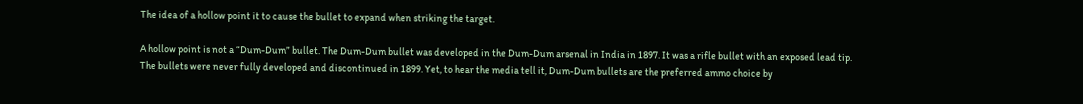The idea of a hollow point it to cause the bullet to expand when striking the target.

A hollow point is not a “Dum-Dum” bullet. The Dum-Dum bullet was developed in the Dum-Dum arsenal in India in 1897. It was a rifle bullet with an exposed lead tip. The bullets were never fully developed and discontinued in 1899. Yet, to hear the media tell it, Dum-Dum bullets are the preferred ammo choice by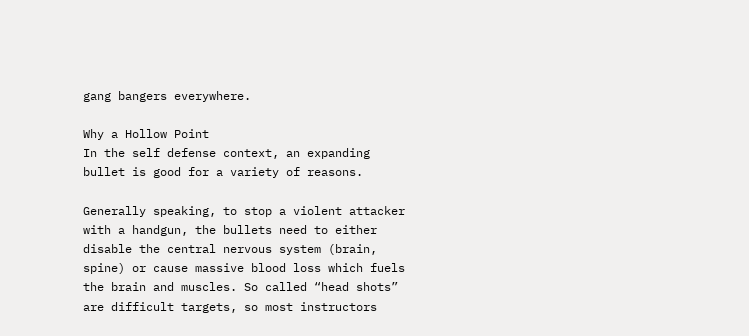gang bangers everywhere.

Why a Hollow Point
In the self defense context, an expanding bullet is good for a variety of reasons.

Generally speaking, to stop a violent attacker with a handgun, the bullets need to either disable the central nervous system (brain, spine) or cause massive blood loss which fuels the brain and muscles. So called “head shots” are difficult targets, so most instructors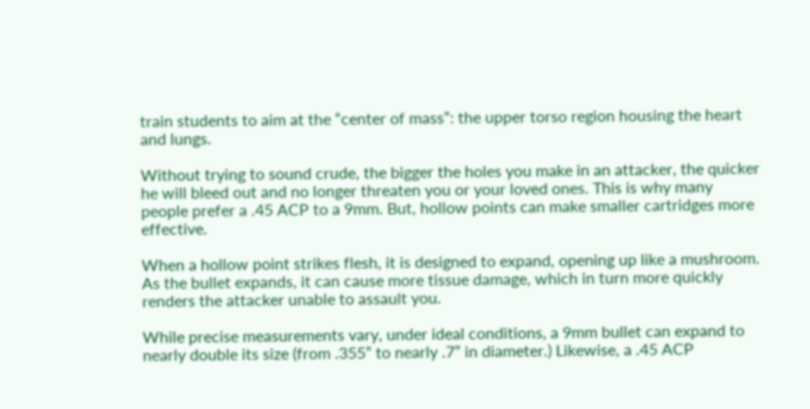train students to aim at the “center of mass”: the upper torso region housing the heart and lungs.

Without trying to sound crude, the bigger the holes you make in an attacker, the quicker he will bleed out and no longer threaten you or your loved ones. This is why many people prefer a .45 ACP to a 9mm. But, hollow points can make smaller cartridges more effective.

When a hollow point strikes flesh, it is designed to expand, opening up like a mushroom. As the bullet expands, it can cause more tissue damage, which in turn more quickly renders the attacker unable to assault you.

While precise measurements vary, under ideal conditions, a 9mm bullet can expand to nearly double its size (from .355” to nearly .7” in diameter.) Likewise, a .45 ACP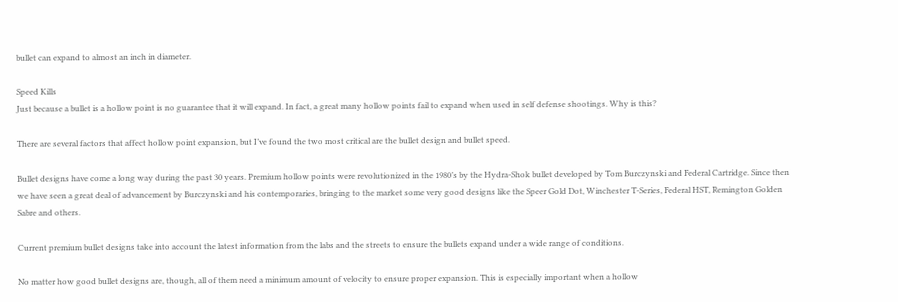bullet can expand to almost an inch in diameter.

Speed Kills
Just because a bullet is a hollow point is no guarantee that it will expand. In fact, a great many hollow points fail to expand when used in self defense shootings. Why is this?

There are several factors that affect hollow point expansion, but I’ve found the two most critical are the bullet design and bullet speed.

Bullet designs have come a long way during the past 30 years. Premium hollow points were revolutionized in the 1980’s by the Hydra-Shok bullet developed by Tom Burczynski and Federal Cartridge. Since then we have seen a great deal of advancement by Burczynski and his contemporaries, bringing to the market some very good designs like the Speer Gold Dot, Winchester T-Series, Federal HST, Remington Golden Sabre and others.

Current premium bullet designs take into account the latest information from the labs and the streets to ensure the bullets expand under a wide range of conditions.

No matter how good bullet designs are, though, all of them need a minimum amount of velocity to ensure proper expansion. This is especially important when a hollow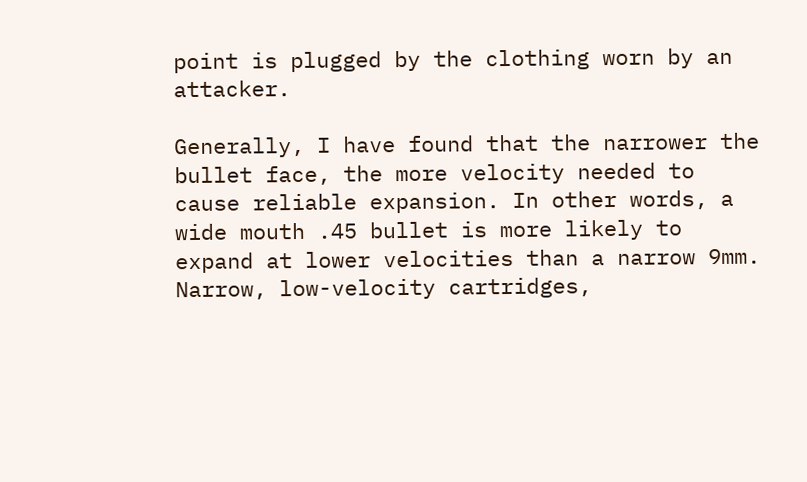point is plugged by the clothing worn by an attacker.

Generally, I have found that the narrower the bullet face, the more velocity needed to cause reliable expansion. In other words, a wide mouth .45 bullet is more likely to expand at lower velocities than a narrow 9mm. Narrow, low-velocity cartridges,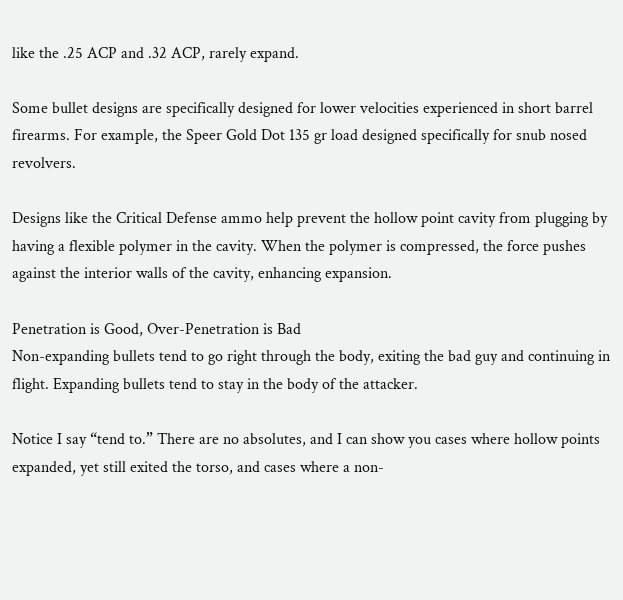like the .25 ACP and .32 ACP, rarely expand.

Some bullet designs are specifically designed for lower velocities experienced in short barrel firearms. For example, the Speer Gold Dot 135 gr load designed specifically for snub nosed revolvers.

Designs like the Critical Defense ammo help prevent the hollow point cavity from plugging by having a flexible polymer in the cavity. When the polymer is compressed, the force pushes against the interior walls of the cavity, enhancing expansion.

Penetration is Good, Over-Penetration is Bad
Non-expanding bullets tend to go right through the body, exiting the bad guy and continuing in flight. Expanding bullets tend to stay in the body of the attacker.

Notice I say “tend to.” There are no absolutes, and I can show you cases where hollow points expanded, yet still exited the torso, and cases where a non-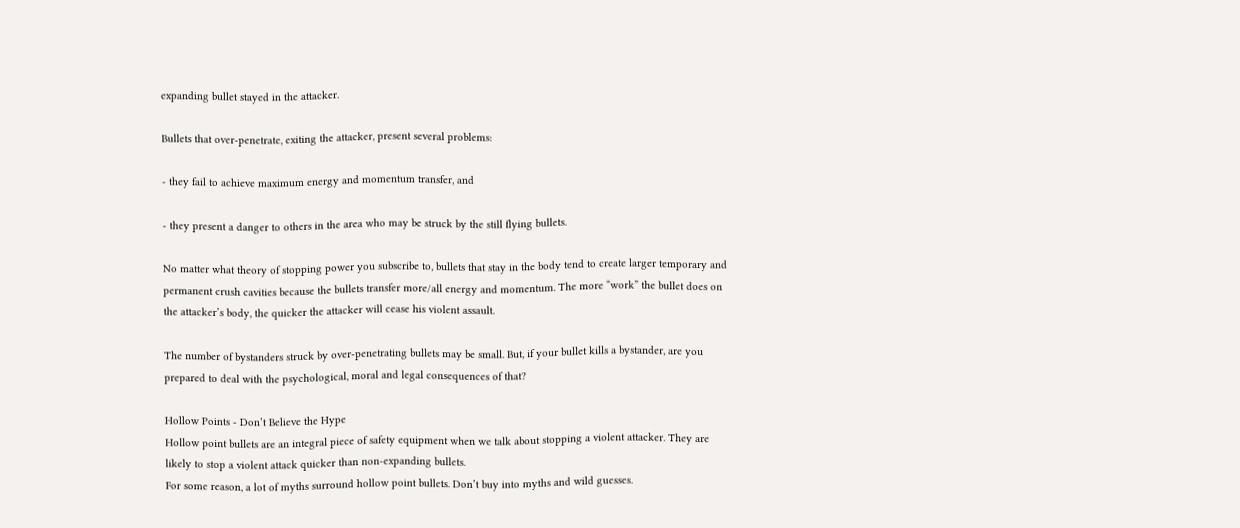expanding bullet stayed in the attacker.

Bullets that over-penetrate, exiting the attacker, present several problems:

- they fail to achieve maximum energy and momentum transfer, and

- they present a danger to others in the area who may be struck by the still flying bullets.

No matter what theory of stopping power you subscribe to, bullets that stay in the body tend to create larger temporary and permanent crush cavities because the bullets transfer more/all energy and momentum. The more “work” the bullet does on the attacker’s body, the quicker the attacker will cease his violent assault.

The number of bystanders struck by over-penetrating bullets may be small. But, if your bullet kills a bystander, are you prepared to deal with the psychological, moral and legal consequences of that?

Hollow Points - Don’t Believe the Hype
Hollow point bullets are an integral piece of safety equipment when we talk about stopping a violent attacker. They are likely to stop a violent attack quicker than non-expanding bullets.
For some reason, a lot of myths surround hollow point bullets. Don’t buy into myths and wild guesses.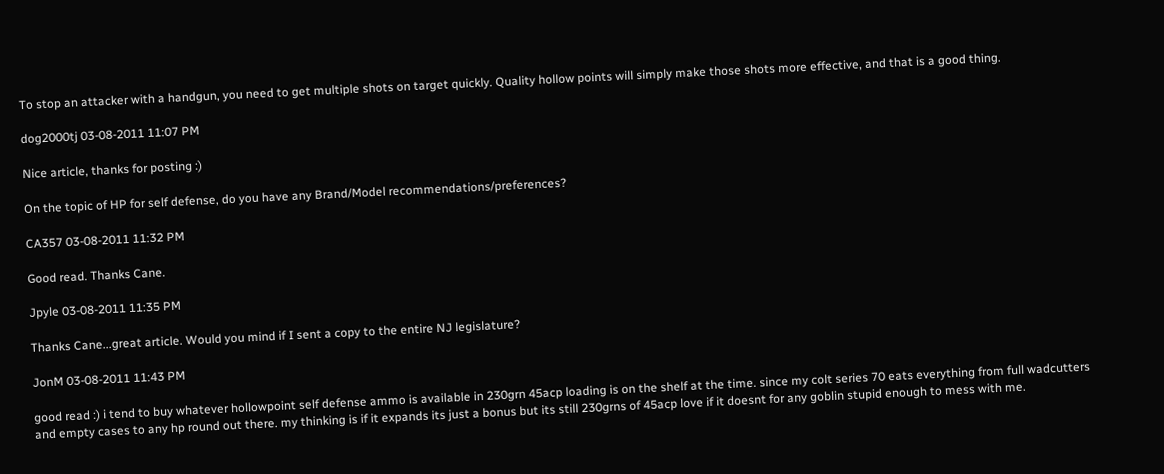To stop an attacker with a handgun, you need to get multiple shots on target quickly. Quality hollow points will simply make those shots more effective, and that is a good thing.

dog2000tj 03-08-2011 11:07 PM

Nice article, thanks for posting :)

On the topic of HP for self defense, do you have any Brand/Model recommendations/preferences?

CA357 03-08-2011 11:32 PM

Good read. Thanks Cane.

Jpyle 03-08-2011 11:35 PM

Thanks Cane...great article. Would you mind if I sent a copy to the entire NJ legislature?

JonM 03-08-2011 11:43 PM

good read :) i tend to buy whatever hollowpoint self defense ammo is available in 230grn 45acp loading is on the shelf at the time. since my colt series 70 eats everything from full wadcutters and empty cases to any hp round out there. my thinking is if it expands its just a bonus but its still 230grns of 45acp love if it doesnt for any goblin stupid enough to mess with me.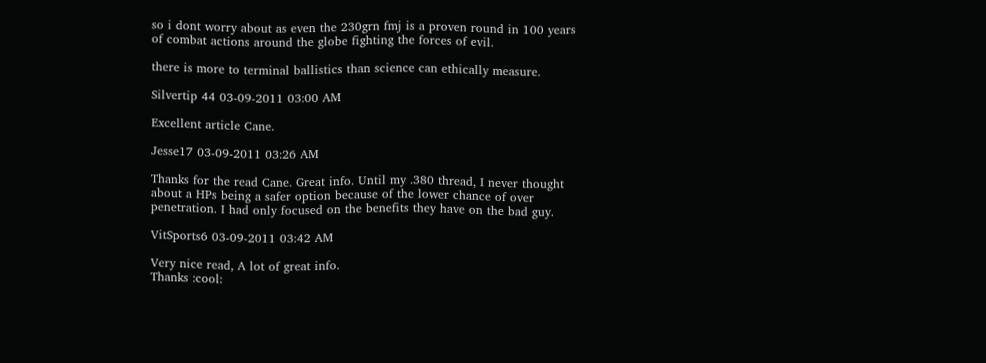so i dont worry about as even the 230grn fmj is a proven round in 100 years of combat actions around the globe fighting the forces of evil.

there is more to terminal ballistics than science can ethically measure.

Silvertip 44 03-09-2011 03:00 AM

Excellent article Cane.

Jesse17 03-09-2011 03:26 AM

Thanks for the read Cane. Great info. Until my .380 thread, I never thought about a HPs being a safer option because of the lower chance of over penetration. I had only focused on the benefits they have on the bad guy.

VitSports6 03-09-2011 03:42 AM

Very nice read, A lot of great info.
Thanks :cool: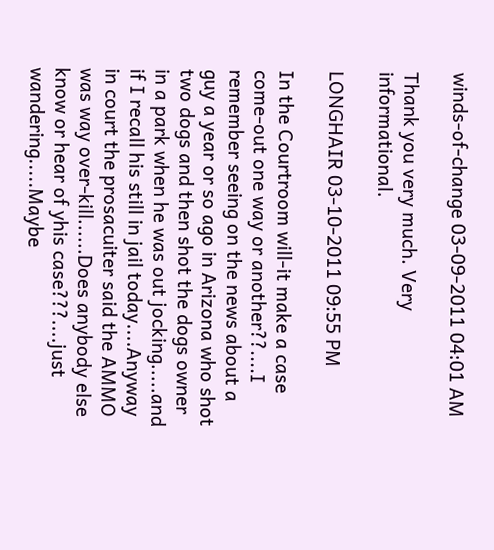winds-of-change 03-09-2011 04:01 AM

Thank you very much. Very informational.

LONGHAIR 03-10-2011 09:55 PM

In the Courtroom will-it make a case come-out one way or another??....I remember seeing on the news about a guy a year or so ago in Arizona who shot two dogs and then shot the dogs owner in a park when he was out jocking.....and if I recall his still in jail today....Anyway in court the prosacuiter said the AMMO was way over-kill......Does anybody else know or hear of yhis case???....just wandering.....Maybe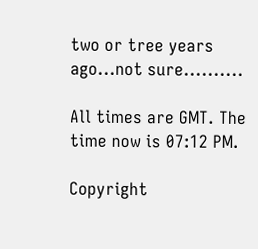two or tree years ago...not sure..........

All times are GMT. The time now is 07:12 PM.

Copyright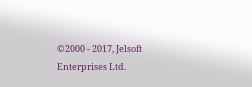©2000 - 2017, Jelsoft Enterprises Ltd.